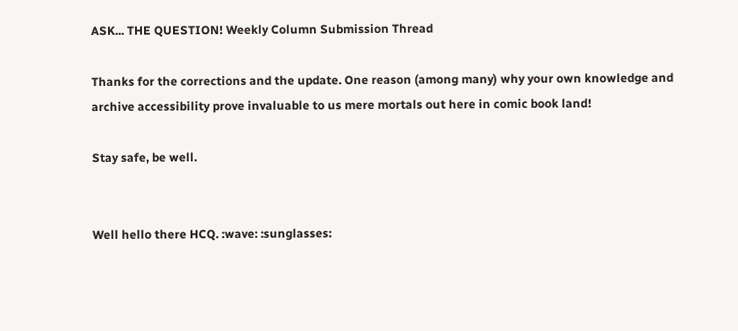ASK... THE QUESTION! Weekly Column Submission Thread

Thanks for the corrections and the update. One reason (among many) why your own knowledge and archive accessibility prove invaluable to us mere mortals out here in comic book land!

Stay safe, be well.


Well hello there HCQ. :wave: :sunglasses: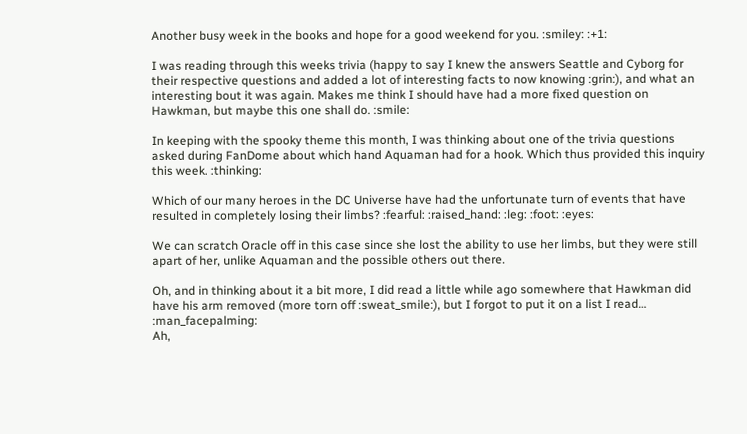Another busy week in the books and hope for a good weekend for you. :smiley: :+1:

I was reading through this weeks trivia (happy to say I knew the answers Seattle and Cyborg for their respective questions and added a lot of interesting facts to now knowing :grin:), and what an interesting bout it was again. Makes me think I should have had a more fixed question on Hawkman, but maybe this one shall do. :smile:

In keeping with the spooky theme this month, I was thinking about one of the trivia questions asked during FanDome about which hand Aquaman had for a hook. Which thus provided this inquiry this week. :thinking:

Which of our many heroes in the DC Universe have had the unfortunate turn of events that have resulted in completely losing their limbs? :fearful: :raised_hand: :leg: :foot: :eyes:

We can scratch Oracle off in this case since she lost the ability to use her limbs, but they were still apart of her, unlike Aquaman and the possible others out there.

Oh, and in thinking about it a bit more, I did read a little while ago somewhere that Hawkman did have his arm removed (more torn off :sweat_smile:), but I forgot to put it on a list I read… :man_facepalming:
Ah,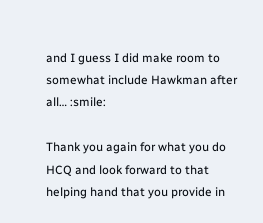and I guess I did make room to somewhat include Hawkman after all… :smile:

Thank you again for what you do HCQ and look forward to that helping hand that you provide in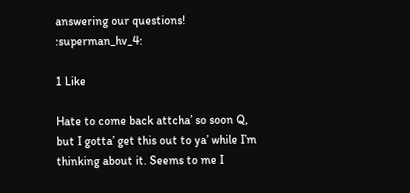answering our questions! :superman_hv_4:

1 Like

Hate to come back attcha’ so soon Q, but I gotta’ get this out to ya’ while I’m thinking about it. Seems to me I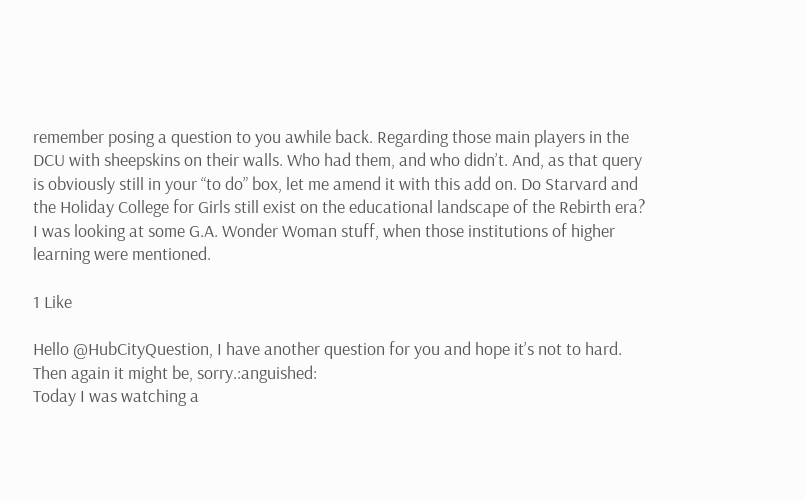remember posing a question to you awhile back. Regarding those main players in the DCU with sheepskins on their walls. Who had them, and who didn’t. And, as that query is obviously still in your “to do” box, let me amend it with this add on. Do Starvard and the Holiday College for Girls still exist on the educational landscape of the Rebirth era? I was looking at some G.A. Wonder Woman stuff, when those institutions of higher learning were mentioned.

1 Like

Hello @HubCityQuestion, I have another question for you and hope it’s not to hard. Then again it might be, sorry.:anguished:
Today I was watching a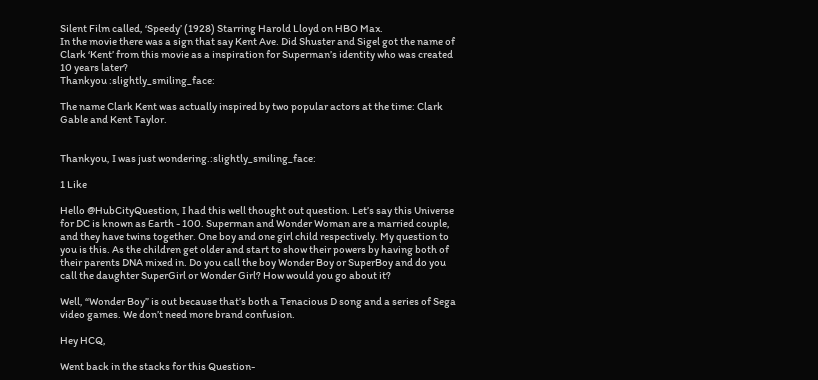Silent Film called, ‘Speedy’ (1928) Starring Harold Lloyd on HBO Max.
In the movie there was a sign that say Kent Ave. Did Shuster and Sigel got the name of Clark ‘Kent’ from this movie as a inspiration for Superman’s identity who was created 10 years later?
Thankyou :slightly_smiling_face:

The name Clark Kent was actually inspired by two popular actors at the time: Clark Gable and Kent Taylor.


Thankyou, I was just wondering.:slightly_smiling_face:

1 Like

Hello @HubCityQuestion, I had this well thought out question. Let’s say this Universe for DC is known as Earth - 100. Superman and Wonder Woman are a married couple, and they have twins together. One boy and one girl child respectively. My question to you is this. As the children get older and start to show their powers by having both of their parents DNA mixed in. Do you call the boy Wonder Boy or SuperBoy and do you call the daughter SuperGirl or Wonder Girl? How would you go about it?

Well, “Wonder Boy” is out because that’s both a Tenacious D song and a series of Sega video games. We don’t need more brand confusion.

Hey HCQ,

Went back in the stacks for this Question-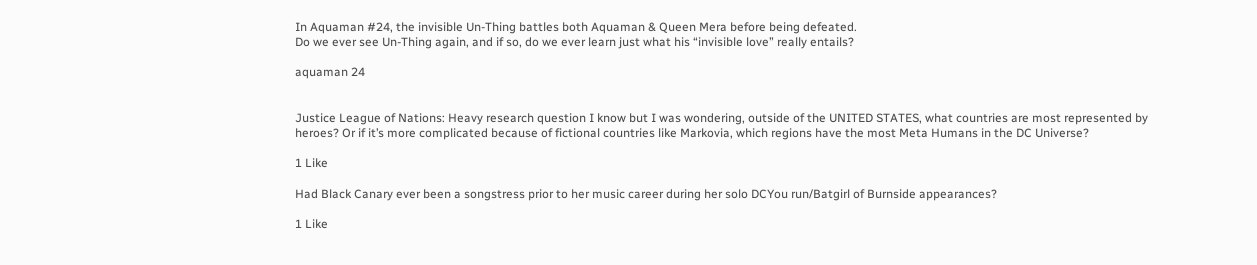In Aquaman #24, the invisible Un-Thing battles both Aquaman & Queen Mera before being defeated.
Do we ever see Un-Thing again, and if so, do we ever learn just what his “invisible love” really entails?

aquaman 24


Justice League of Nations: Heavy research question I know but I was wondering, outside of the UNITED STATES, what countries are most represented by heroes? Or if it’s more complicated because of fictional countries like Markovia, which regions have the most Meta Humans in the DC Universe?

1 Like

Had Black Canary ever been a songstress prior to her music career during her solo DCYou run/Batgirl of Burnside appearances?

1 Like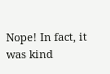Nope! In fact, it was kind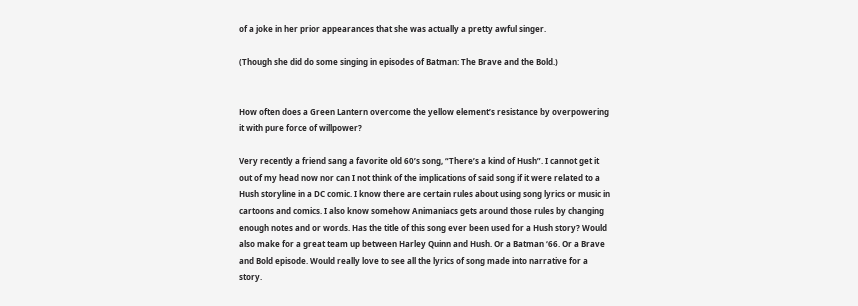of a joke in her prior appearances that she was actually a pretty awful singer.

(Though she did do some singing in episodes of Batman: The Brave and the Bold.)


How often does a Green Lantern overcome the yellow element’s resistance by overpowering it with pure force of willpower?

Very recently a friend sang a favorite old 60’s song, “There’s a kind of Hush”. I cannot get it out of my head now nor can I not think of the implications of said song if it were related to a Hush storyline in a DC comic. I know there are certain rules about using song lyrics or music in cartoons and comics. I also know somehow Animaniacs gets around those rules by changing enough notes and or words. Has the title of this song ever been used for a Hush story? Would also make for a great team up between Harley Quinn and Hush. Or a Batman ‘66. Or a Brave and Bold episode. Would really love to see all the lyrics of song made into narrative for a story.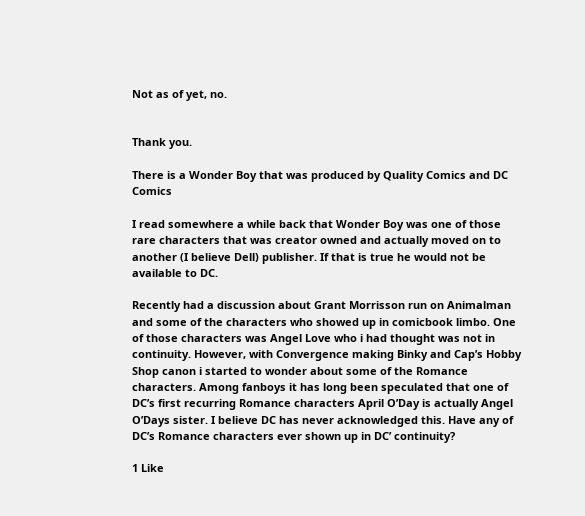Not as of yet, no.


Thank you.

There is a Wonder Boy that was produced by Quality Comics and DC Comics

I read somewhere a while back that Wonder Boy was one of those rare characters that was creator owned and actually moved on to another (I believe Dell) publisher. If that is true he would not be available to DC.

Recently had a discussion about Grant Morrisson run on Animalman and some of the characters who showed up in comicbook limbo. One of those characters was Angel Love who i had thought was not in continuity. However, with Convergence making Binky and Cap’s Hobby Shop canon i started to wonder about some of the Romance characters. Among fanboys it has long been speculated that one of DC’s first recurring Romance characters April O’Day is actually Angel O’Days sister. I believe DC has never acknowledged this. Have any of DC’s Romance characters ever shown up in DC’ continuity?

1 Like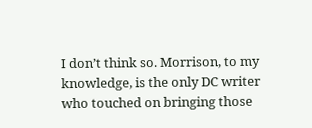I don’t think so. Morrison, to my knowledge, is the only DC writer who touched on bringing those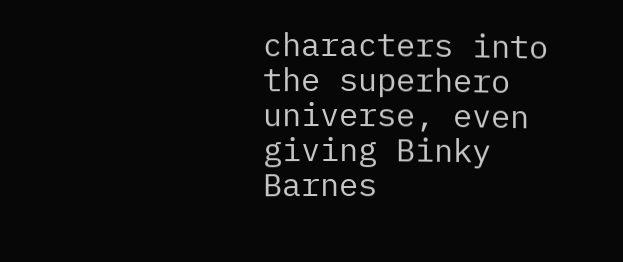characters into the superhero universe, even giving Binky Barnes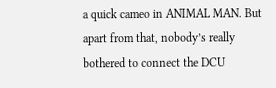a quick cameo in ANIMAL MAN. But apart from that, nobody’s really bothered to connect the DCU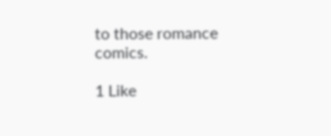to those romance comics.

1 Like